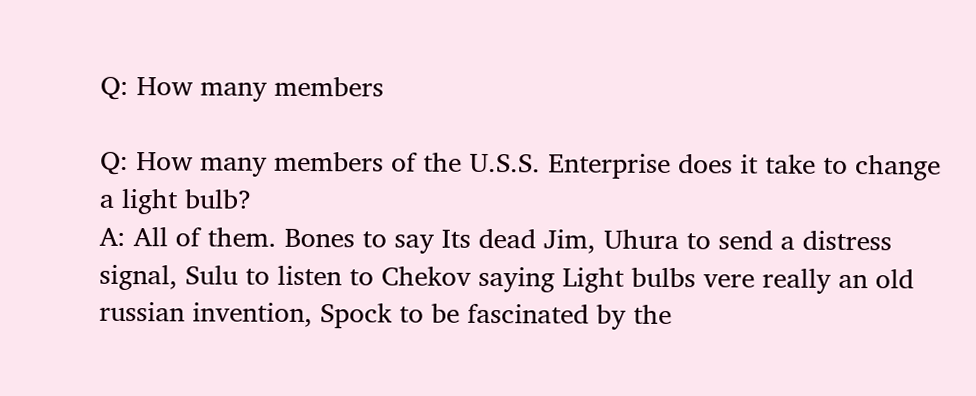Q: How many members

Q: How many members of the U.S.S. Enterprise does it take to change a light bulb?
A: All of them. Bones to say Its dead Jim, Uhura to send a distress signal, Sulu to listen to Chekov saying Light bulbs vere really an old russian invention, Spock to be fascinated by the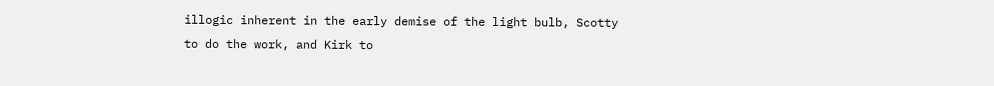illogic inherent in the early demise of the light bulb, Scotty to do the work, and Kirk to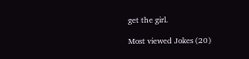get the girl.

Most viewed Jokes (20)